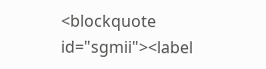<blockquote id="sgmii"><label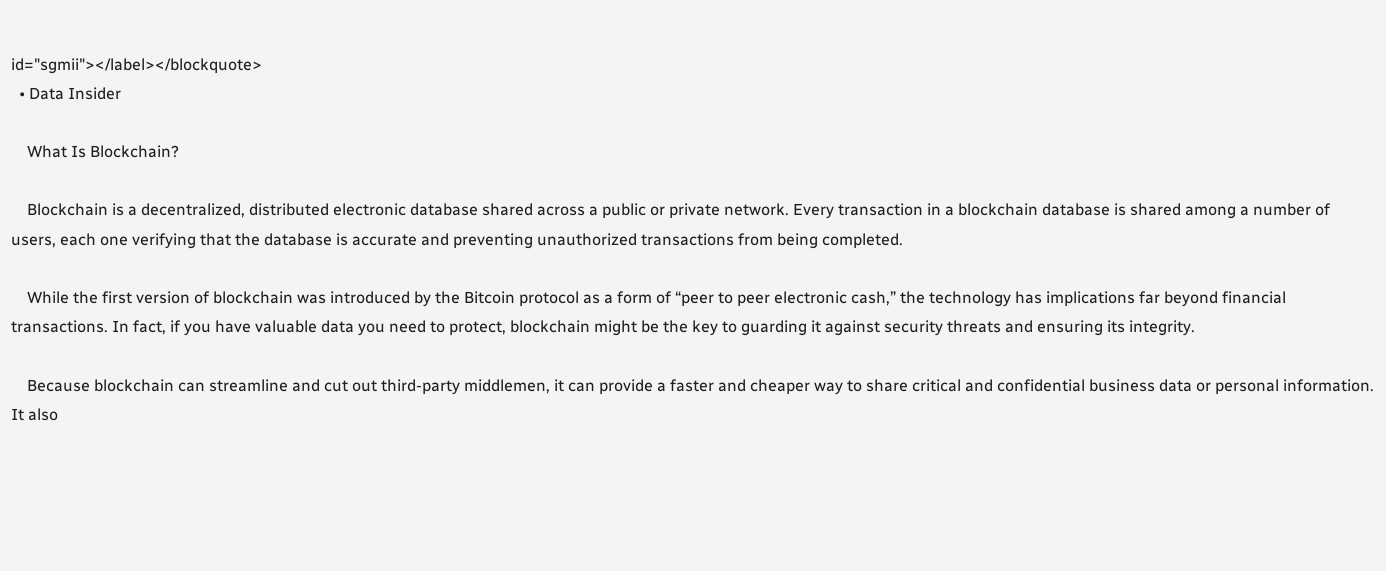id="sgmii"></label></blockquote>
  • Data Insider

    What Is Blockchain?

    Blockchain is a decentralized, distributed electronic database shared across a public or private network. Every transaction in a blockchain database is shared among a number of users, each one verifying that the database is accurate and preventing unauthorized transactions from being completed.

    While the first version of blockchain was introduced by the Bitcoin protocol as a form of “peer to peer electronic cash,” the technology has implications far beyond financial transactions. In fact, if you have valuable data you need to protect, blockchain might be the key to guarding it against security threats and ensuring its integrity.

    Because blockchain can streamline and cut out third-party middlemen, it can provide a faster and cheaper way to share critical and confidential business data or personal information. It also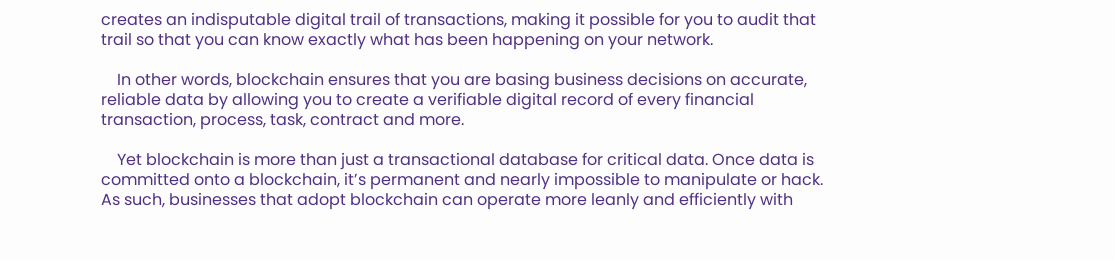creates an indisputable digital trail of transactions, making it possible for you to audit that trail so that you can know exactly what has been happening on your network.

    In other words, blockchain ensures that you are basing business decisions on accurate, reliable data by allowing you to create a verifiable digital record of every financial transaction, process, task, contract and more.

    Yet blockchain is more than just a transactional database for critical data. Once data is committed onto a blockchain, it’s permanent and nearly impossible to manipulate or hack. As such, businesses that adopt blockchain can operate more leanly and efficiently with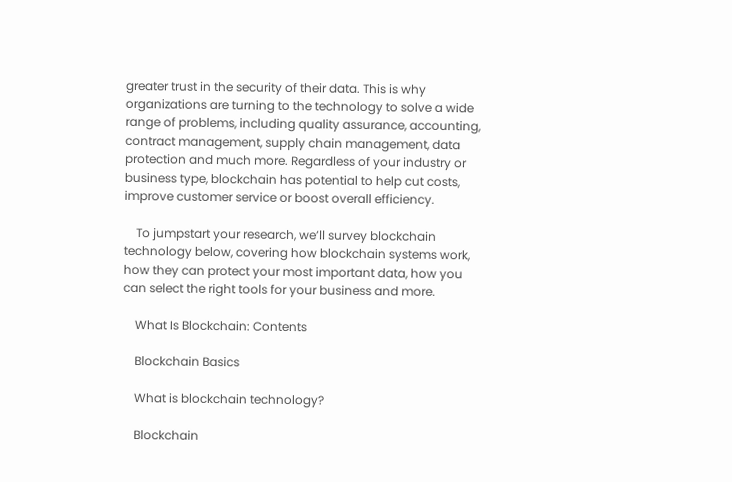greater trust in the security of their data. This is why organizations are turning to the technology to solve a wide range of problems, including quality assurance, accounting, contract management, supply chain management, data protection and much more. Regardless of your industry or business type, blockchain has potential to help cut costs, improve customer service or boost overall efficiency.

    To jumpstart your research, we’ll survey blockchain technology below, covering how blockchain systems work, how they can protect your most important data, how you can select the right tools for your business and more.

    What Is Blockchain: Contents

    Blockchain Basics

    What is blockchain technology?

    Blockchain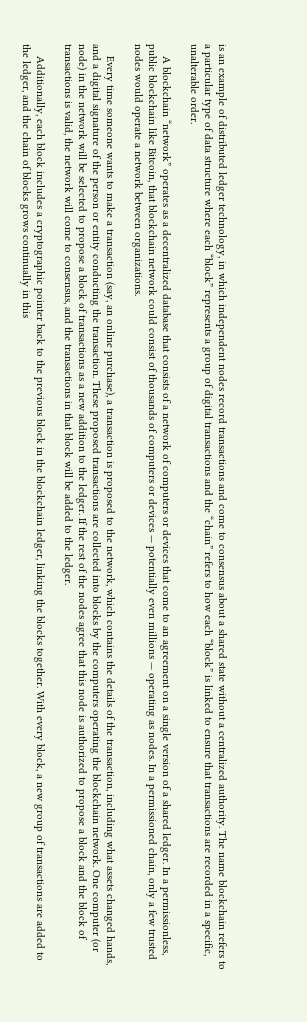is an example of distributed ledger technology, in which independent nodes record transactions and come to consensus about a shared state without a centralized authority. The name blockchain refers to a particular type of data structure where each “block” represents a group of digital transactions and the “chain” refers to how each “block” is linked to ensure that transactions are recorded in a specific, unalterable order.

    A blockchain “network” operates as a decentralized database that consists of a network of computers or devices that come to an agreement on a single version of a shared ledger. In a permissionless, public blockchain like Bitcoin, that blockchain network could consist of thousands of computers or devices — potentially even millions — operating as nodes. In a permissioned chain, only a few trusted nodes would operate a network between organizations.

    Every time someone wants to make a transaction (say, an online purchase), a transaction is proposed to the network, which contains the details of the transaction, including what assets changed hands, and a digital signature of the person or entity conducting the transaction. These proposed transactions are collected into blocks by the computers operating the blockchain network. One computer (or node) in the network will be selected to propose a block of transactions as a new addition to the ledger. If the rest of the nodes agree that this node is authorized to propose a block and the block of transactions is valid, the network will come to consensus, and the transactions in that block will be added to the ledger.

    Additionally, each block includes a cryptographic pointer back to the previous block in the blockchain ledger, linking the blocks together. With every block, a new group of transactions are added to the ledger, and the chain of blocks grows continually in this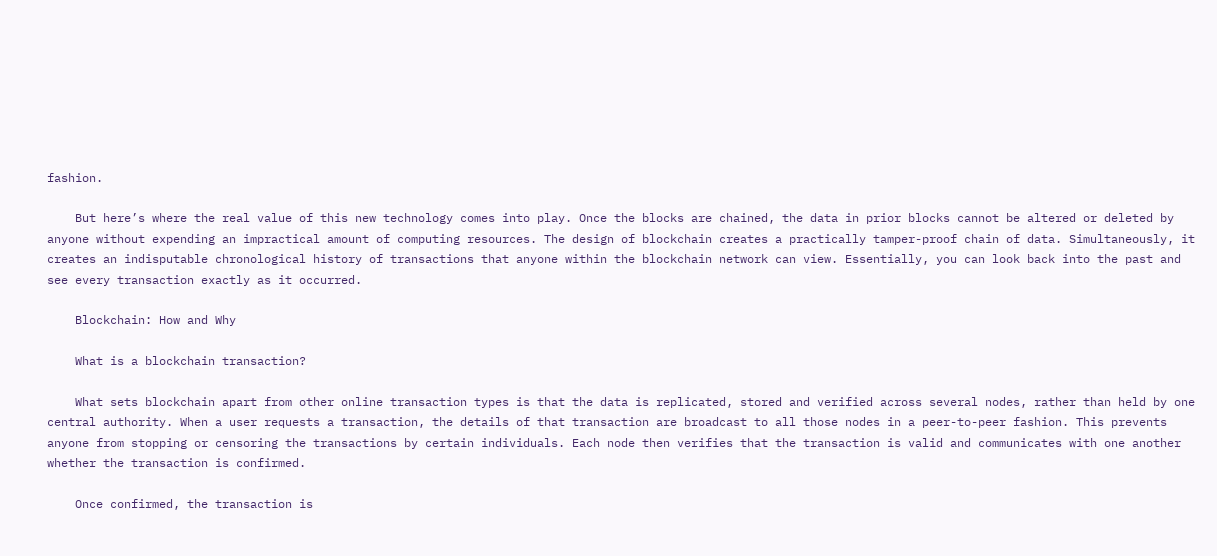fashion.

    But here’s where the real value of this new technology comes into play. Once the blocks are chained, the data in prior blocks cannot be altered or deleted by anyone without expending an impractical amount of computing resources. The design of blockchain creates a practically tamper-proof chain of data. Simultaneously, it creates an indisputable chronological history of transactions that anyone within the blockchain network can view. Essentially, you can look back into the past and see every transaction exactly as it occurred.

    Blockchain: How and Why

    What is a blockchain transaction?

    What sets blockchain apart from other online transaction types is that the data is replicated, stored and verified across several nodes, rather than held by one central authority. When a user requests a transaction, the details of that transaction are broadcast to all those nodes in a peer-to-peer fashion. This prevents anyone from stopping or censoring the transactions by certain individuals. Each node then verifies that the transaction is valid and communicates with one another whether the transaction is confirmed.

    Once confirmed, the transaction is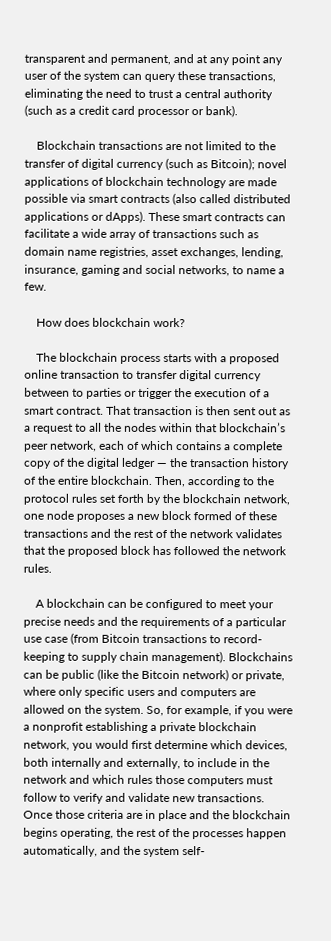transparent and permanent, and at any point any user of the system can query these transactions, eliminating the need to trust a central authority (such as a credit card processor or bank).

    Blockchain transactions are not limited to the transfer of digital currency (such as Bitcoin); novel applications of blockchain technology are made possible via smart contracts (also called distributed applications or dApps). These smart contracts can facilitate a wide array of transactions such as domain name registries, asset exchanges, lending, insurance, gaming and social networks, to name a few.

    How does blockchain work?

    The blockchain process starts with a proposed online transaction to transfer digital currency between to parties or trigger the execution of a smart contract. That transaction is then sent out as a request to all the nodes within that blockchain’s peer network, each of which contains a complete copy of the digital ledger — the transaction history of the entire blockchain. Then, according to the protocol rules set forth by the blockchain network, one node proposes a new block formed of these transactions and the rest of the network validates that the proposed block has followed the network rules.

    A blockchain can be configured to meet your precise needs and the requirements of a particular use case (from Bitcoin transactions to record-keeping to supply chain management). Blockchains can be public (like the Bitcoin network) or private, where only specific users and computers are allowed on the system. So, for example, if you were a nonprofit establishing a private blockchain network, you would first determine which devices, both internally and externally, to include in the network and which rules those computers must follow to verify and validate new transactions. Once those criteria are in place and the blockchain begins operating, the rest of the processes happen automatically, and the system self-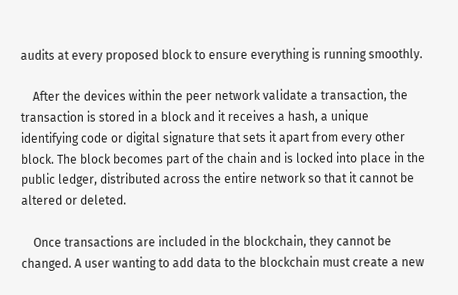audits at every proposed block to ensure everything is running smoothly.

    After the devices within the peer network validate a transaction, the transaction is stored in a block and it receives a hash, a unique identifying code or digital signature that sets it apart from every other block. The block becomes part of the chain and is locked into place in the public ledger, distributed across the entire network so that it cannot be altered or deleted.

    Once transactions are included in the blockchain, they cannot be changed. A user wanting to add data to the blockchain must create a new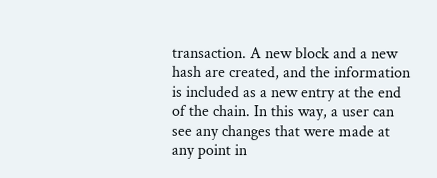transaction. A new block and a new hash are created, and the information is included as a new entry at the end of the chain. In this way, a user can see any changes that were made at any point in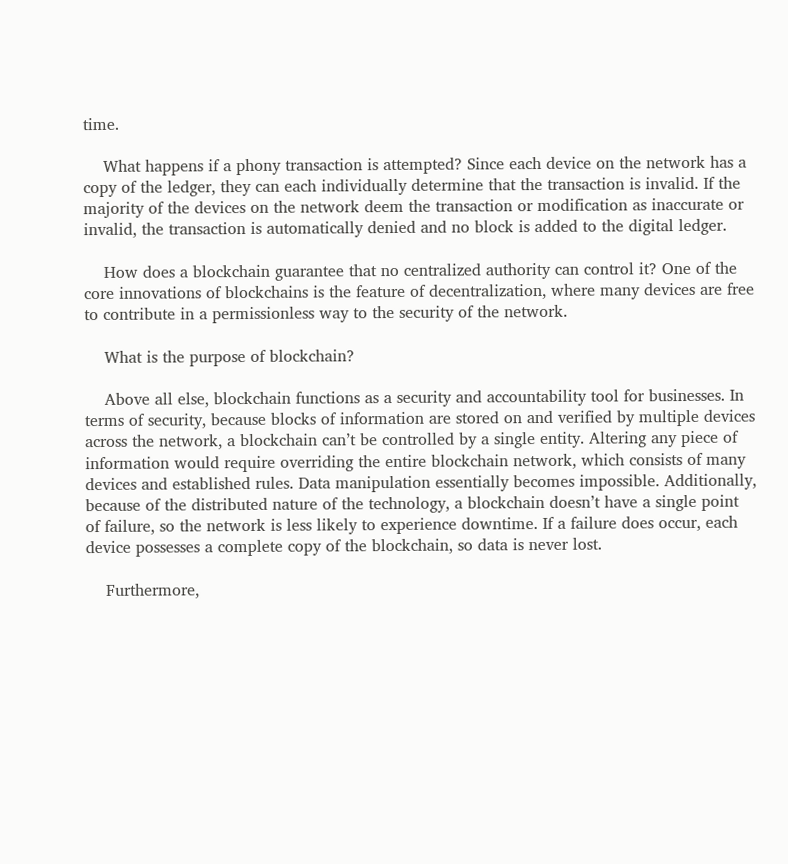time.

    What happens if a phony transaction is attempted? Since each device on the network has a copy of the ledger, they can each individually determine that the transaction is invalid. If the majority of the devices on the network deem the transaction or modification as inaccurate or invalid, the transaction is automatically denied and no block is added to the digital ledger.

    How does a blockchain guarantee that no centralized authority can control it? One of the core innovations of blockchains is the feature of decentralization, where many devices are free to contribute in a permissionless way to the security of the network.

    What is the purpose of blockchain?

    Above all else, blockchain functions as a security and accountability tool for businesses. In terms of security, because blocks of information are stored on and verified by multiple devices across the network, a blockchain can’t be controlled by a single entity. Altering any piece of information would require overriding the entire blockchain network, which consists of many devices and established rules. Data manipulation essentially becomes impossible. Additionally, because of the distributed nature of the technology, a blockchain doesn’t have a single point of failure, so the network is less likely to experience downtime. If a failure does occur, each device possesses a complete copy of the blockchain, so data is never lost.

    Furthermore,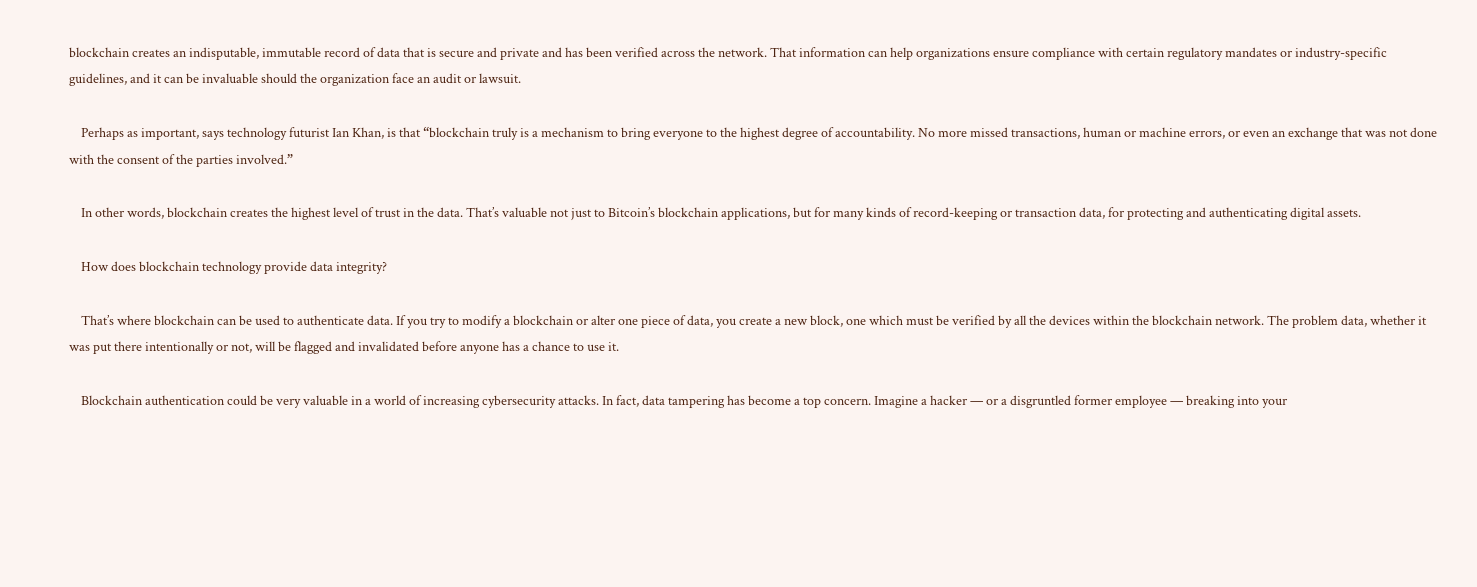blockchain creates an indisputable, immutable record of data that is secure and private and has been verified across the network. That information can help organizations ensure compliance with certain regulatory mandates or industry-specific guidelines, and it can be invaluable should the organization face an audit or lawsuit.

    Perhaps as important, says technology futurist Ian Khan, is that “blockchain truly is a mechanism to bring everyone to the highest degree of accountability. No more missed transactions, human or machine errors, or even an exchange that was not done with the consent of the parties involved.”

    In other words, blockchain creates the highest level of trust in the data. That’s valuable not just to Bitcoin’s blockchain applications, but for many kinds of record-keeping or transaction data, for protecting and authenticating digital assets.

    How does blockchain technology provide data integrity?

    That’s where blockchain can be used to authenticate data. If you try to modify a blockchain or alter one piece of data, you create a new block, one which must be verified by all the devices within the blockchain network. The problem data, whether it was put there intentionally or not, will be flagged and invalidated before anyone has a chance to use it.

    Blockchain authentication could be very valuable in a world of increasing cybersecurity attacks. In fact, data tampering has become a top concern. Imagine a hacker — or a disgruntled former employee — breaking into your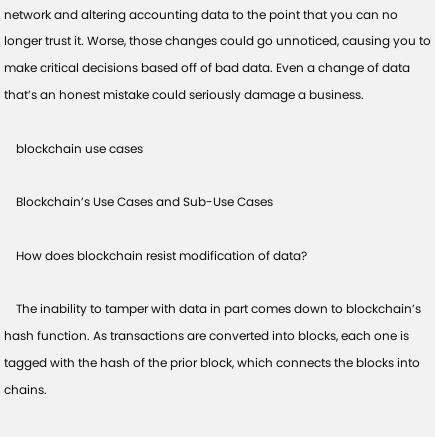network and altering accounting data to the point that you can no longer trust it. Worse, those changes could go unnoticed, causing you to make critical decisions based off of bad data. Even a change of data that’s an honest mistake could seriously damage a business.

    blockchain use cases

    Blockchain’s Use Cases and Sub-Use Cases

    How does blockchain resist modification of data?

    The inability to tamper with data in part comes down to blockchain’s hash function. As transactions are converted into blocks, each one is tagged with the hash of the prior block, which connects the blocks into chains.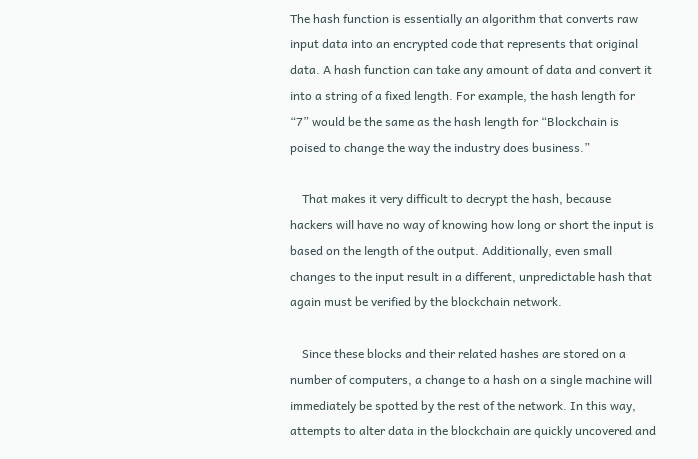The hash function is essentially an algorithm that converts raw input data into an encrypted code that represents that original data. A hash function can take any amount of data and convert it into a string of a fixed length. For example, the hash length for “7” would be the same as the hash length for “Blockchain is poised to change the way the industry does business.”

    That makes it very difficult to decrypt the hash, because hackers will have no way of knowing how long or short the input is based on the length of the output. Additionally, even small changes to the input result in a different, unpredictable hash that again must be verified by the blockchain network.

    Since these blocks and their related hashes are stored on a number of computers, a change to a hash on a single machine will immediately be spotted by the rest of the network. In this way, attempts to alter data in the blockchain are quickly uncovered and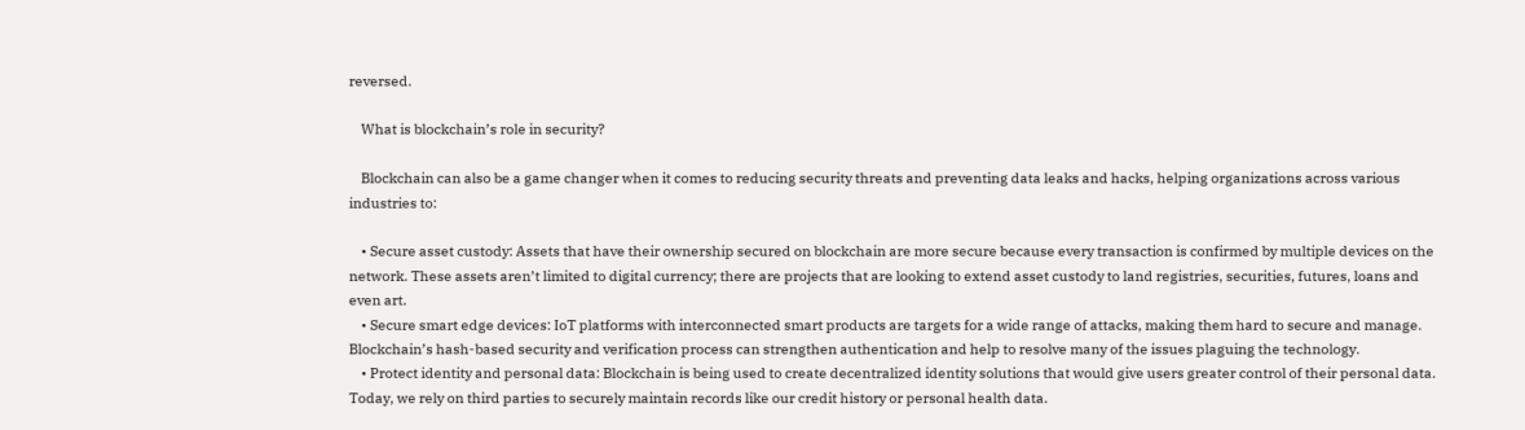reversed.

    What is blockchain’s role in security?

    Blockchain can also be a game changer when it comes to reducing security threats and preventing data leaks and hacks, helping organizations across various industries to:

    • Secure asset custody: Assets that have their ownership secured on blockchain are more secure because every transaction is confirmed by multiple devices on the network. These assets aren’t limited to digital currency; there are projects that are looking to extend asset custody to land registries, securities, futures, loans and even art.
    • Secure smart edge devices: IoT platforms with interconnected smart products are targets for a wide range of attacks, making them hard to secure and manage. Blockchain’s hash-based security and verification process can strengthen authentication and help to resolve many of the issues plaguing the technology.
    • Protect identity and personal data: Blockchain is being used to create decentralized identity solutions that would give users greater control of their personal data. Today, we rely on third parties to securely maintain records like our credit history or personal health data.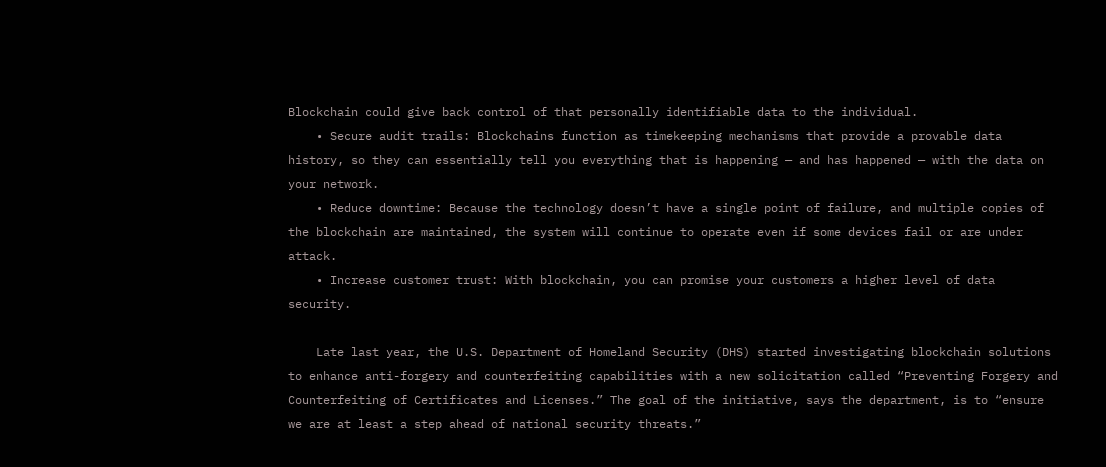Blockchain could give back control of that personally identifiable data to the individual.
    • Secure audit trails: Blockchains function as timekeeping mechanisms that provide a provable data history, so they can essentially tell you everything that is happening — and has happened — with the data on your network.
    • Reduce downtime: Because the technology doesn’t have a single point of failure, and multiple copies of the blockchain are maintained, the system will continue to operate even if some devices fail or are under attack.
    • Increase customer trust: With blockchain, you can promise your customers a higher level of data security.

    Late last year, the U.S. Department of Homeland Security (DHS) started investigating blockchain solutions to enhance anti-forgery and counterfeiting capabilities with a new solicitation called “Preventing Forgery and Counterfeiting of Certificates and Licenses.” The goal of the initiative, says the department, is to “ensure we are at least a step ahead of national security threats.”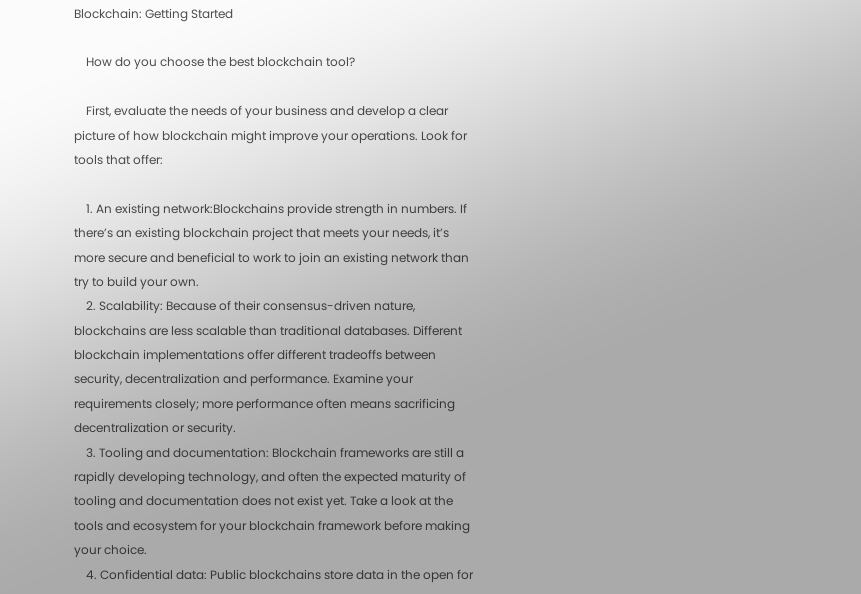Blockchain: Getting Started

    How do you choose the best blockchain tool?

    First, evaluate the needs of your business and develop a clear picture of how blockchain might improve your operations. Look for tools that offer:

    1. An existing network:Blockchains provide strength in numbers. If there’s an existing blockchain project that meets your needs, it’s more secure and beneficial to work to join an existing network than try to build your own.
    2. Scalability: Because of their consensus-driven nature, blockchains are less scalable than traditional databases. Different blockchain implementations offer different tradeoffs between security, decentralization and performance. Examine your requirements closely; more performance often means sacrificing decentralization or security.
    3. Tooling and documentation: Blockchain frameworks are still a rapidly developing technology, and often the expected maturity of tooling and documentation does not exist yet. Take a look at the tools and ecosystem for your blockchain framework before making your choice.
    4. Confidential data: Public blockchains store data in the open for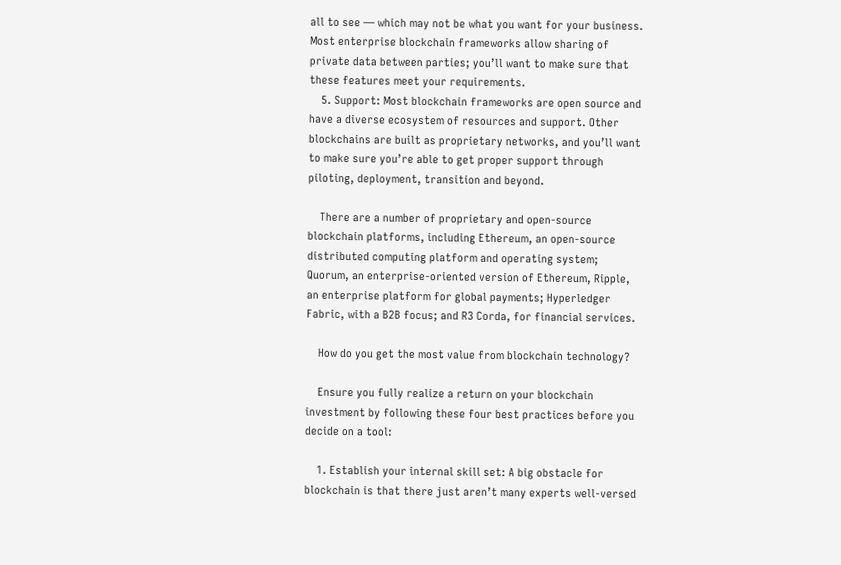all to see — which may not be what you want for your business. Most enterprise blockchain frameworks allow sharing of private data between parties; you’ll want to make sure that these features meet your requirements.
    5. Support: Most blockchain frameworks are open source and have a diverse ecosystem of resources and support. Other blockchains are built as proprietary networks, and you’ll want to make sure you’re able to get proper support through piloting, deployment, transition and beyond.

    There are a number of proprietary and open-source blockchain platforms, including Ethereum, an open-source distributed computing platform and operating system; Quorum, an enterprise-oriented version of Ethereum, Ripple, an enterprise platform for global payments; Hyperledger Fabric, with a B2B focus; and R3 Corda, for financial services.

    How do you get the most value from blockchain technology?

    Ensure you fully realize a return on your blockchain investment by following these four best practices before you decide on a tool:

    1. Establish your internal skill set: A big obstacle for blockchain is that there just aren’t many experts well-versed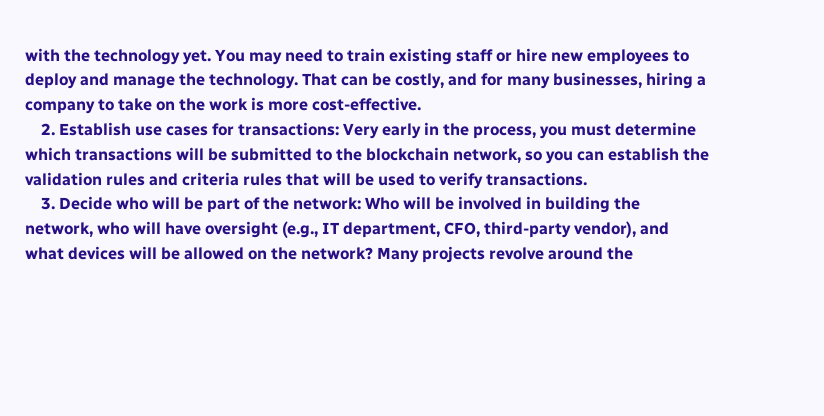with the technology yet. You may need to train existing staff or hire new employees to deploy and manage the technology. That can be costly, and for many businesses, hiring a company to take on the work is more cost-effective.
    2. Establish use cases for transactions: Very early in the process, you must determine which transactions will be submitted to the blockchain network, so you can establish the validation rules and criteria rules that will be used to verify transactions.
    3. Decide who will be part of the network: Who will be involved in building the network, who will have oversight (e.g., IT department, CFO, third-party vendor), and what devices will be allowed on the network? Many projects revolve around the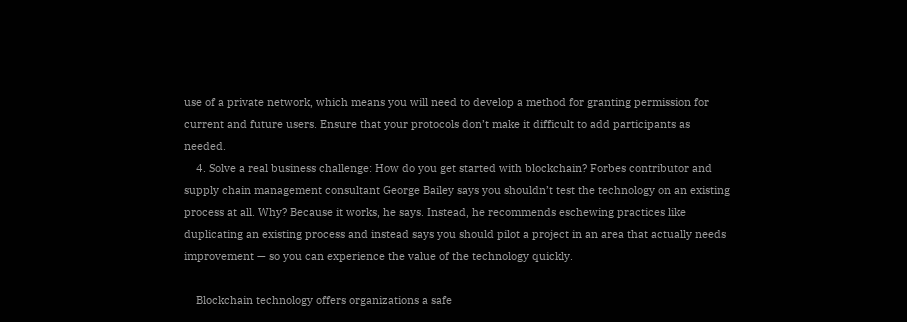use of a private network, which means you will need to develop a method for granting permission for current and future users. Ensure that your protocols don’t make it difficult to add participants as needed.
    4. Solve a real business challenge: How do you get started with blockchain? Forbes contributor and supply chain management consultant George Bailey says you shouldn’t test the technology on an existing process at all. Why? Because it works, he says. Instead, he recommends eschewing practices like duplicating an existing process and instead says you should pilot a project in an area that actually needs improvement — so you can experience the value of the technology quickly.

    Blockchain technology offers organizations a safe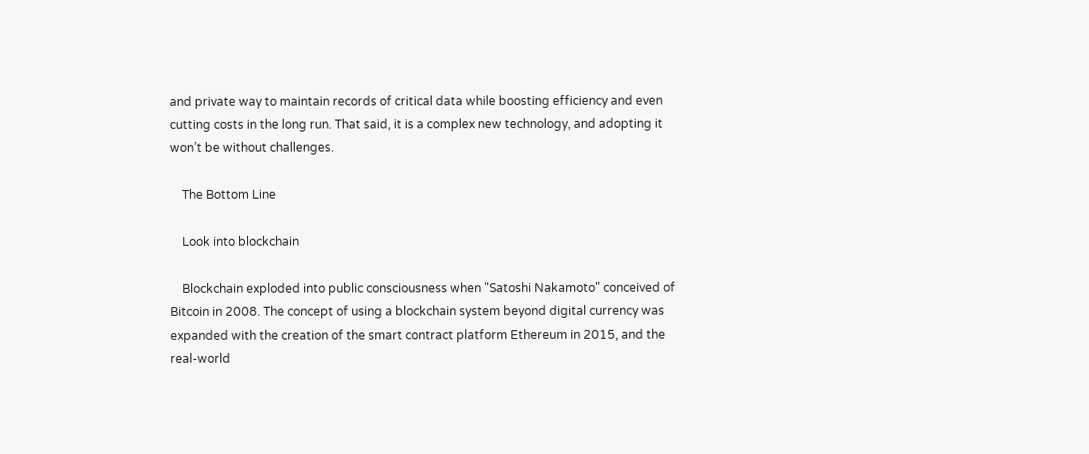and private way to maintain records of critical data while boosting efficiency and even cutting costs in the long run. That said, it is a complex new technology, and adopting it won’t be without challenges.

    The Bottom Line

    Look into blockchain

    Blockchain exploded into public consciousness when "Satoshi Nakamoto" conceived of Bitcoin in 2008. The concept of using a blockchain system beyond digital currency was expanded with the creation of the smart contract platform Ethereum in 2015, and the real-world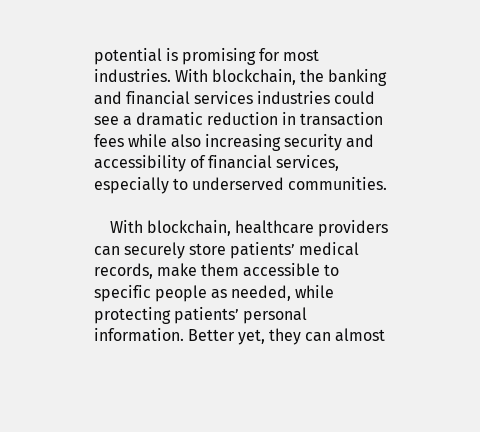potential is promising for most industries. With blockchain, the banking and financial services industries could see a dramatic reduction in transaction fees while also increasing security and accessibility of financial services, especially to underserved communities.

    With blockchain, healthcare providers can securely store patients’ medical records, make them accessible to specific people as needed, while protecting patients’ personal information. Better yet, they can almost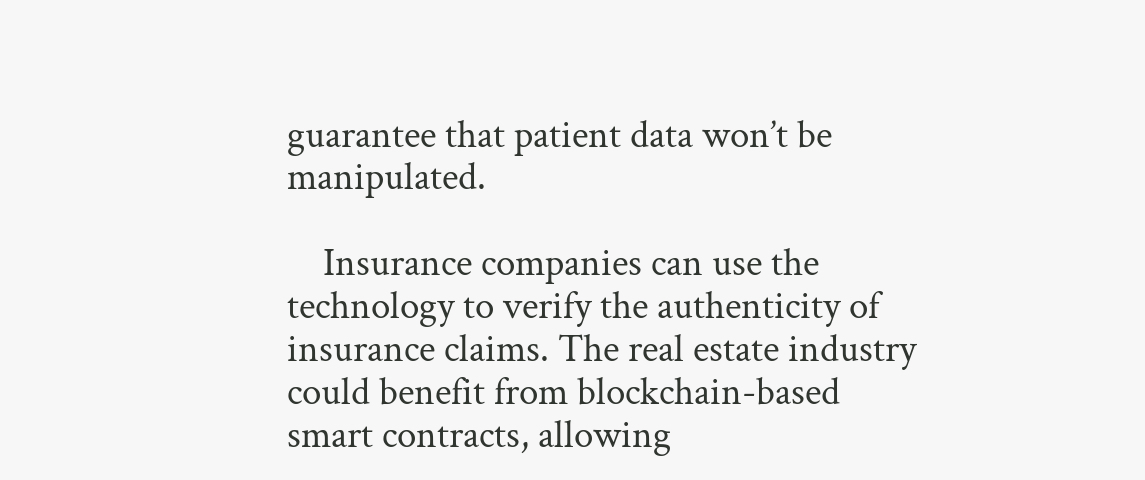guarantee that patient data won’t be manipulated.

    Insurance companies can use the technology to verify the authenticity of insurance claims. The real estate industry could benefit from blockchain-based smart contracts, allowing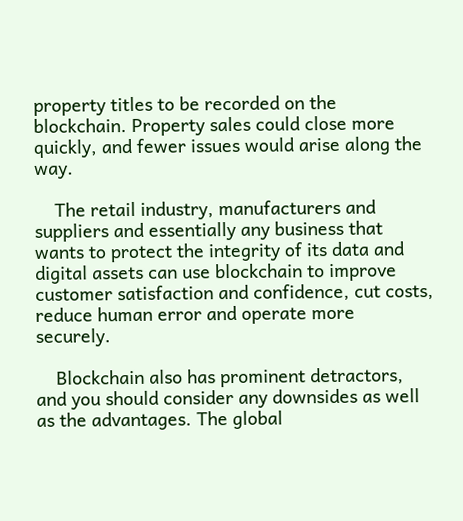property titles to be recorded on the blockchain. Property sales could close more quickly, and fewer issues would arise along the way.

    The retail industry, manufacturers and suppliers and essentially any business that wants to protect the integrity of its data and digital assets can use blockchain to improve customer satisfaction and confidence, cut costs, reduce human error and operate more securely.

    Blockchain also has prominent detractors, and you should consider any downsides as well as the advantages. The global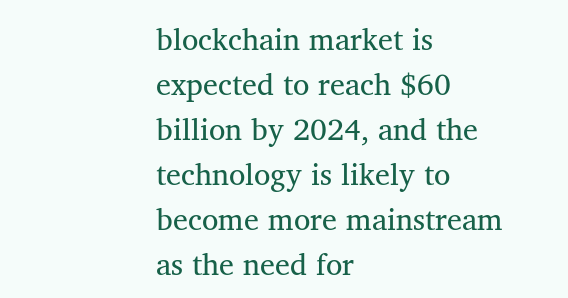blockchain market is expected to reach $60 billion by 2024, and the technology is likely to become more mainstream as the need for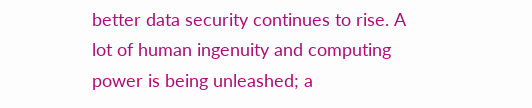better data security continues to rise. A lot of human ingenuity and computing power is being unleashed; a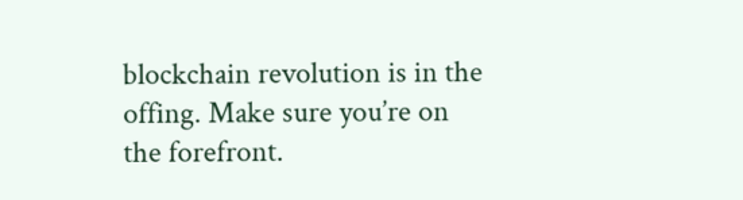blockchain revolution is in the offing. Make sure you’re on the forefront.